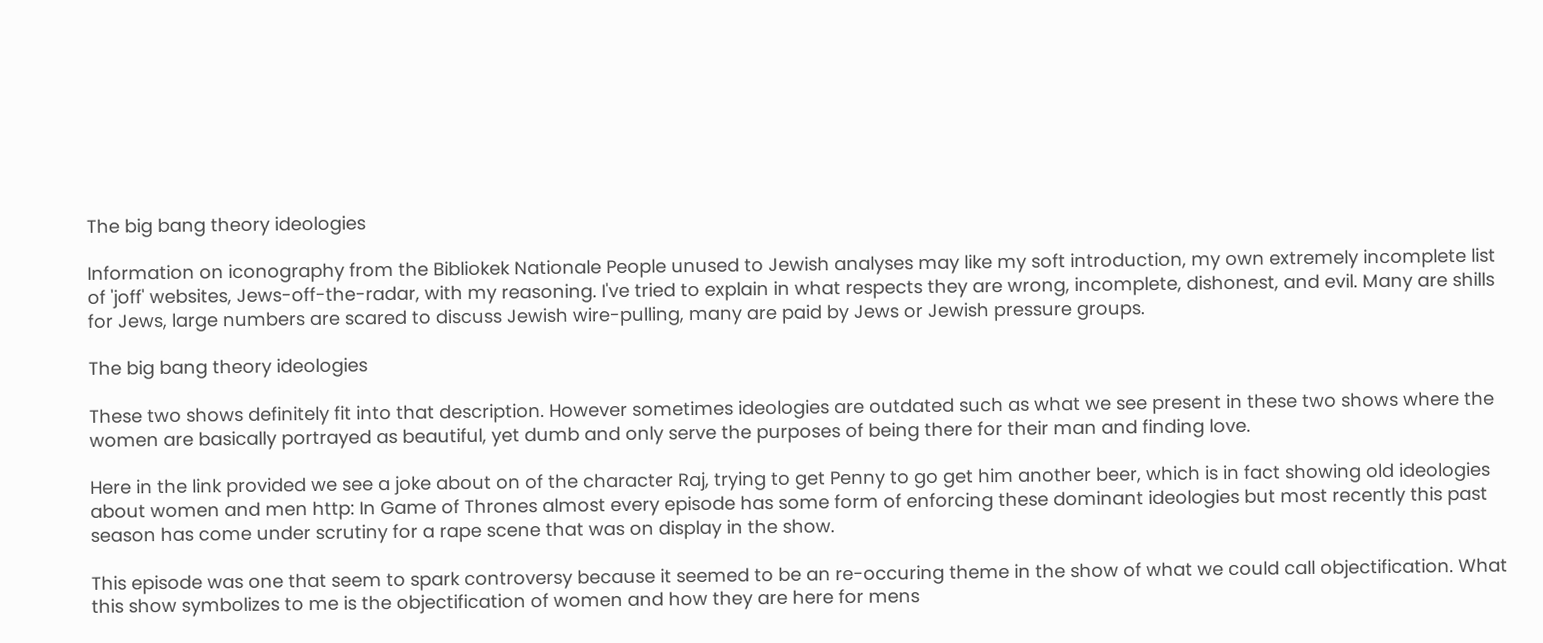The big bang theory ideologies

Information on iconography from the Bibliokek Nationale People unused to Jewish analyses may like my soft introduction, my own extremely incomplete list of 'joff' websites, Jews-off-the-radar, with my reasoning. I've tried to explain in what respects they are wrong, incomplete, dishonest, and evil. Many are shills for Jews, large numbers are scared to discuss Jewish wire-pulling, many are paid by Jews or Jewish pressure groups.

The big bang theory ideologies

These two shows definitely fit into that description. However sometimes ideologies are outdated such as what we see present in these two shows where the women are basically portrayed as beautiful, yet dumb and only serve the purposes of being there for their man and finding love.

Here in the link provided we see a joke about on of the character Raj, trying to get Penny to go get him another beer, which is in fact showing old ideologies about women and men http: In Game of Thrones almost every episode has some form of enforcing these dominant ideologies but most recently this past season has come under scrutiny for a rape scene that was on display in the show.

This episode was one that seem to spark controversy because it seemed to be an re-occuring theme in the show of what we could call objectification. What this show symbolizes to me is the objectification of women and how they are here for mens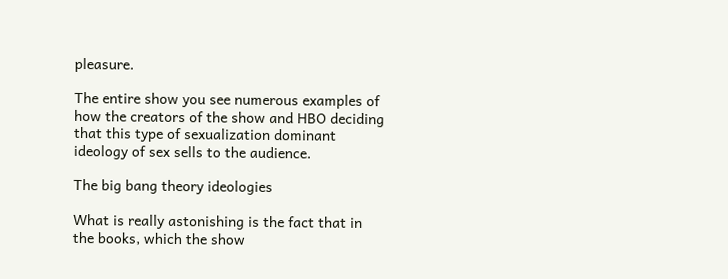pleasure.

The entire show you see numerous examples of how the creators of the show and HBO deciding that this type of sexualization dominant ideology of sex sells to the audience.

The big bang theory ideologies

What is really astonishing is the fact that in the books, which the show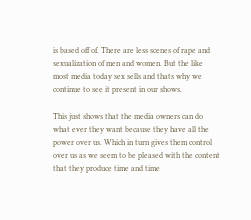is based off of. There are less scenes of rape and sexualization of men and women. But the like most media today sex sells and thats why we continue to see it present in our shows.

This just shows that the media owners can do what ever they want because they have all the power over us. Which in turn gives them control over us as we seem to be pleased with the content that they produce time and time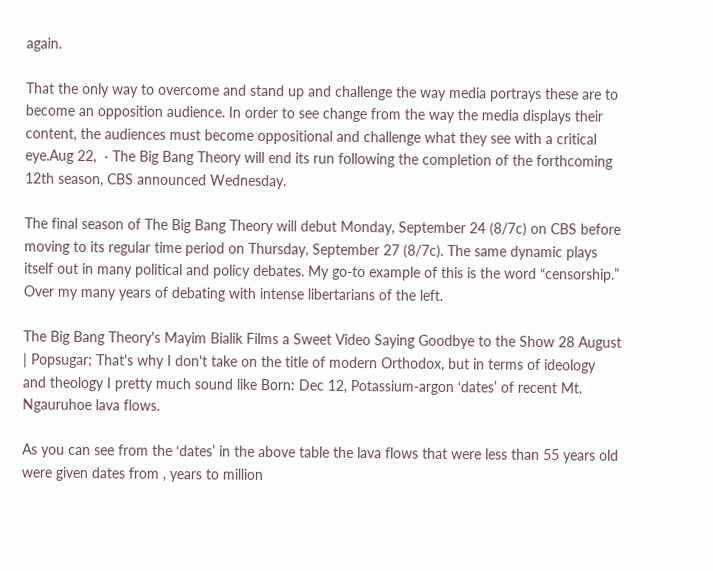again.

That the only way to overcome and stand up and challenge the way media portrays these are to become an opposition audience. In order to see change from the way the media displays their content, the audiences must become oppositional and challenge what they see with a critical eye.Aug 22,  · The Big Bang Theory will end its run following the completion of the forthcoming 12th season, CBS announced Wednesday.

The final season of The Big Bang Theory will debut Monday, September 24 (8/7c) on CBS before moving to its regular time period on Thursday, September 27 (8/7c). The same dynamic plays itself out in many political and policy debates. My go-to example of this is the word “censorship.” Over my many years of debating with intense libertarians of the left.

The Big Bang Theory's Mayim Bialik Films a Sweet Video Saying Goodbye to the Show 28 August | Popsugar; That's why I don't take on the title of modern Orthodox, but in terms of ideology and theology I pretty much sound like Born: Dec 12, Potassium-argon ‘dates’ of recent Mt. Ngauruhoe lava flows.

As you can see from the ‘dates’ in the above table the lava flows that were less than 55 years old were given dates from , years to million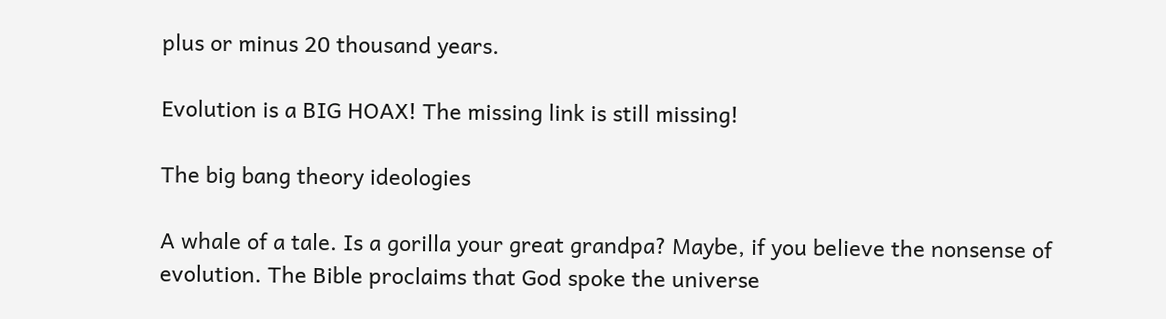plus or minus 20 thousand years.

Evolution is a BIG HOAX! The missing link is still missing!

The big bang theory ideologies

A whale of a tale. Is a gorilla your great grandpa? Maybe, if you believe the nonsense of evolution. The Bible proclaims that God spoke the universe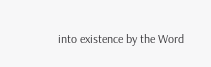into existence by the Word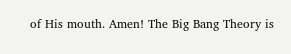of His mouth. Amen! The Big Bang Theory is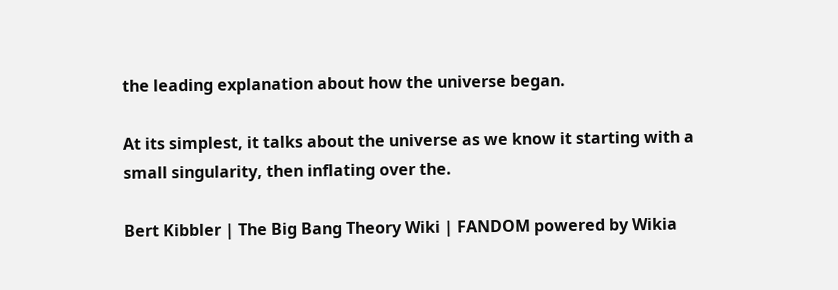the leading explanation about how the universe began.

At its simplest, it talks about the universe as we know it starting with a small singularity, then inflating over the.

Bert Kibbler | The Big Bang Theory Wiki | FANDOM powered by Wikia